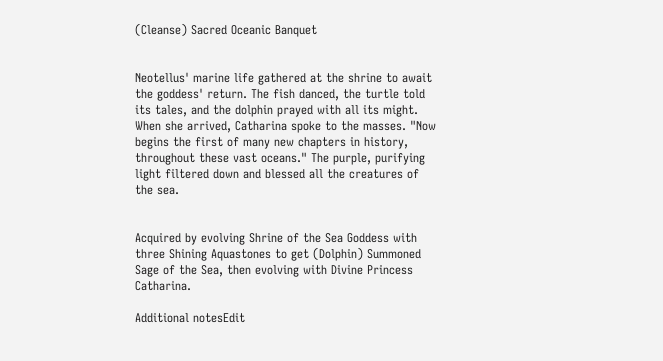(Cleanse) Sacred Oceanic Banquet


Neotellus' marine life gathered at the shrine to await the goddess' return. The fish danced, the turtle told its tales, and the dolphin prayed with all its might. When she arrived, Catharina spoke to the masses. "Now begins the first of many new chapters in history, throughout these vast oceans." The purple, purifying light filtered down and blessed all the creatures of the sea.


Acquired by evolving Shrine of the Sea Goddess with three Shining Aquastones to get (Dolphin) Summoned Sage of the Sea, then evolving with Divine Princess Catharina.

Additional notesEdit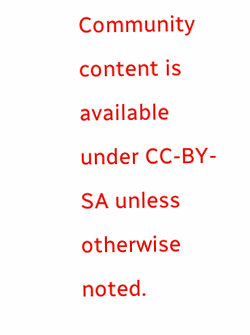Community content is available under CC-BY-SA unless otherwise noted.